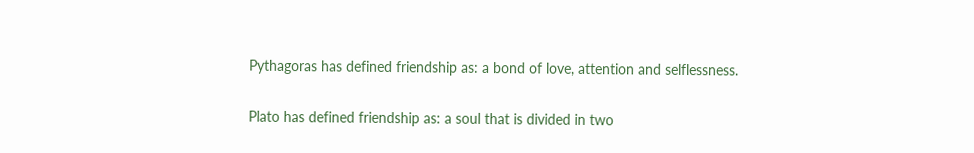Pythagoras has defined friendship as: a bond of love, attention and selflessness.

Plato has defined friendship as: a soul that is divided in two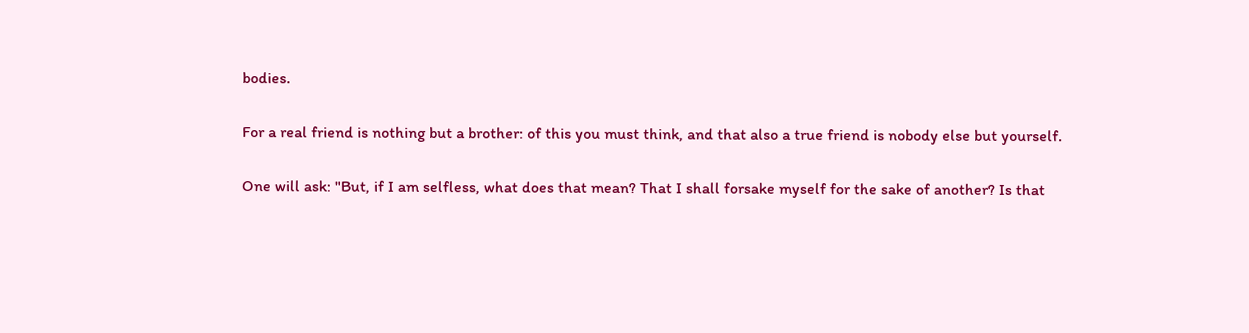bodies.

For a real friend is nothing but a brother: of this you must think, and that also a true friend is nobody else but yourself.

One will ask: "But, if I am selfless, what does that mean? That I shall forsake myself for the sake of another? Is that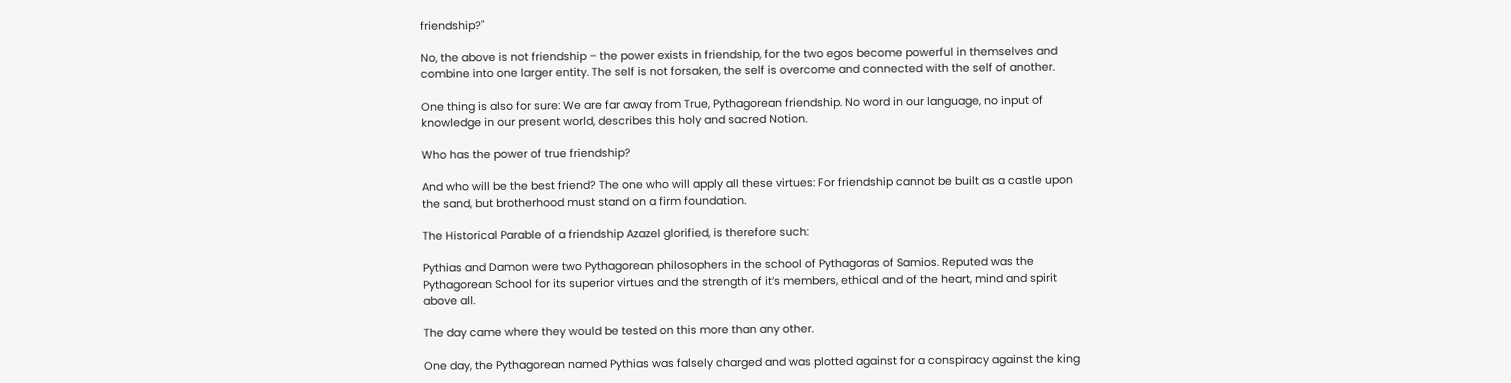friendship?"

No, the above is not friendship – the power exists in friendship, for the two egos become powerful in themselves and combine into one larger entity. The self is not forsaken, the self is overcome and connected with the self of another.

One thing is also for sure: We are far away from True, Pythagorean friendship. No word in our language, no input of knowledge in our present world, describes this holy and sacred Notion.

Who has the power of true friendship?

And who will be the best friend? The one who will apply all these virtues: For friendship cannot be built as a castle upon the sand, but brotherhood must stand on a firm foundation.

The Historical Parable of a friendship Azazel glorified, is therefore such:

Pythias and Damon were two Pythagorean philosophers in the school of Pythagoras of Samios. Reputed was the Pythagorean School for its superior virtues and the strength of it’s members, ethical and of the heart, mind and spirit above all.

The day came where they would be tested on this more than any other.

One day, the Pythagorean named Pythias was falsely charged and was plotted against for a conspiracy against the king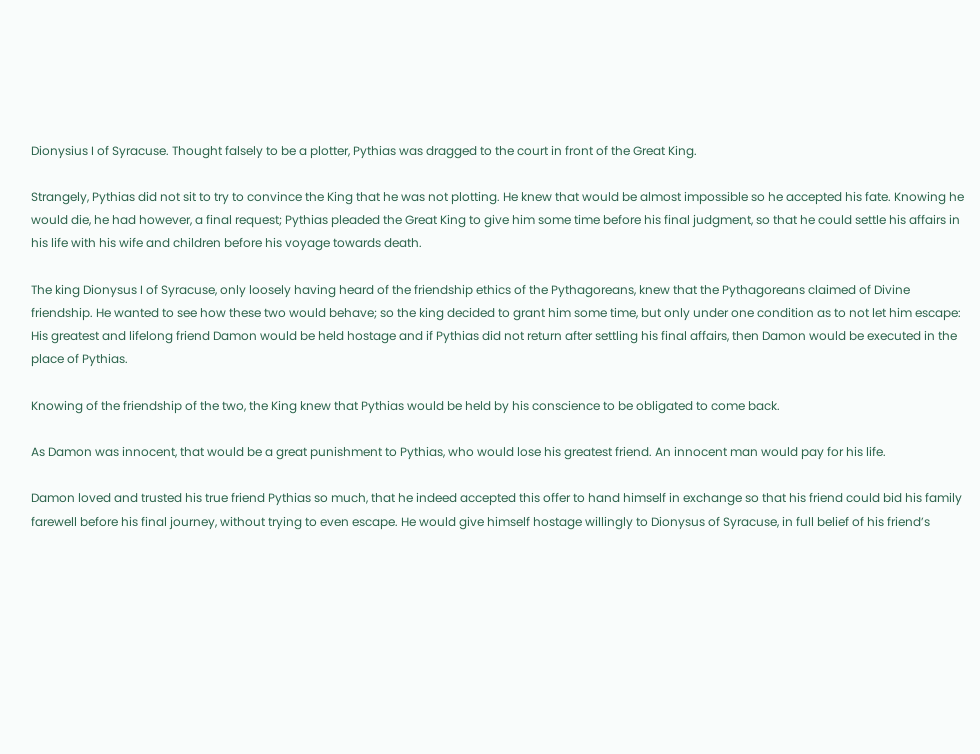Dionysius I of Syracuse. Thought falsely to be a plotter, Pythias was dragged to the court in front of the Great King.

Strangely, Pythias did not sit to try to convince the King that he was not plotting. He knew that would be almost impossible so he accepted his fate. Knowing he would die, he had however, a final request; Pythias pleaded the Great King to give him some time before his final judgment, so that he could settle his affairs in his life with his wife and children before his voyage towards death.

The king Dionysus I of Syracuse, only loosely having heard of the friendship ethics of the Pythagoreans, knew that the Pythagoreans claimed of Divine friendship. He wanted to see how these two would behave; so the king decided to grant him some time, but only under one condition as to not let him escape: His greatest and lifelong friend Damon would be held hostage and if Pythias did not return after settling his final affairs, then Damon would be executed in the place of Pythias.

Knowing of the friendship of the two, the King knew that Pythias would be held by his conscience to be obligated to come back.

As Damon was innocent, that would be a great punishment to Pythias, who would lose his greatest friend. An innocent man would pay for his life.

Damon loved and trusted his true friend Pythias so much, that he indeed accepted this offer to hand himself in exchange so that his friend could bid his family farewell before his final journey, without trying to even escape. He would give himself hostage willingly to Dionysus of Syracuse, in full belief of his friend’s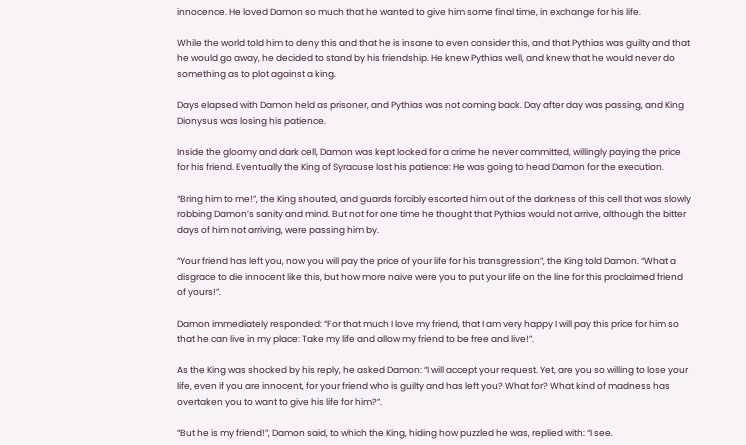innocence. He loved Damon so much that he wanted to give him some final time, in exchange for his life.

While the world told him to deny this and that he is insane to even consider this, and that Pythias was guilty and that he would go away, he decided to stand by his friendship. He knew Pythias well, and knew that he would never do something as to plot against a king.

Days elapsed with Damon held as prisoner, and Pythias was not coming back. Day after day was passing, and King Dionysus was losing his patience.

Inside the gloomy and dark cell, Damon was kept locked for a crime he never committed, willingly paying the price for his friend. Eventually the King of Syracuse lost his patience: He was going to head Damon for the execution.

“Bring him to me!”, the King shouted, and guards forcibly escorted him out of the darkness of this cell that was slowly robbing Damon’s sanity and mind. But not for one time he thought that Pythias would not arrive, although the bitter days of him not arriving, were passing him by.

“Your friend has left you, now you will pay the price of your life for his transgression”, the King told Damon. “What a disgrace to die innocent like this, but how more naive were you to put your life on the line for this proclaimed friend of yours!”.

Damon immediately responded: “For that much I love my friend, that I am very happy I will pay this price for him so that he can live in my place: Take my life and allow my friend to be free and live!”.

As the King was shocked by his reply, he asked Damon: “I will accept your request. Yet, are you so willing to lose your life, even if you are innocent, for your friend who is guilty and has left you? What for? What kind of madness has overtaken you to want to give his life for him?”.

“But he is my friend!”, Damon said, to which the King, hiding how puzzled he was, replied with: “I see.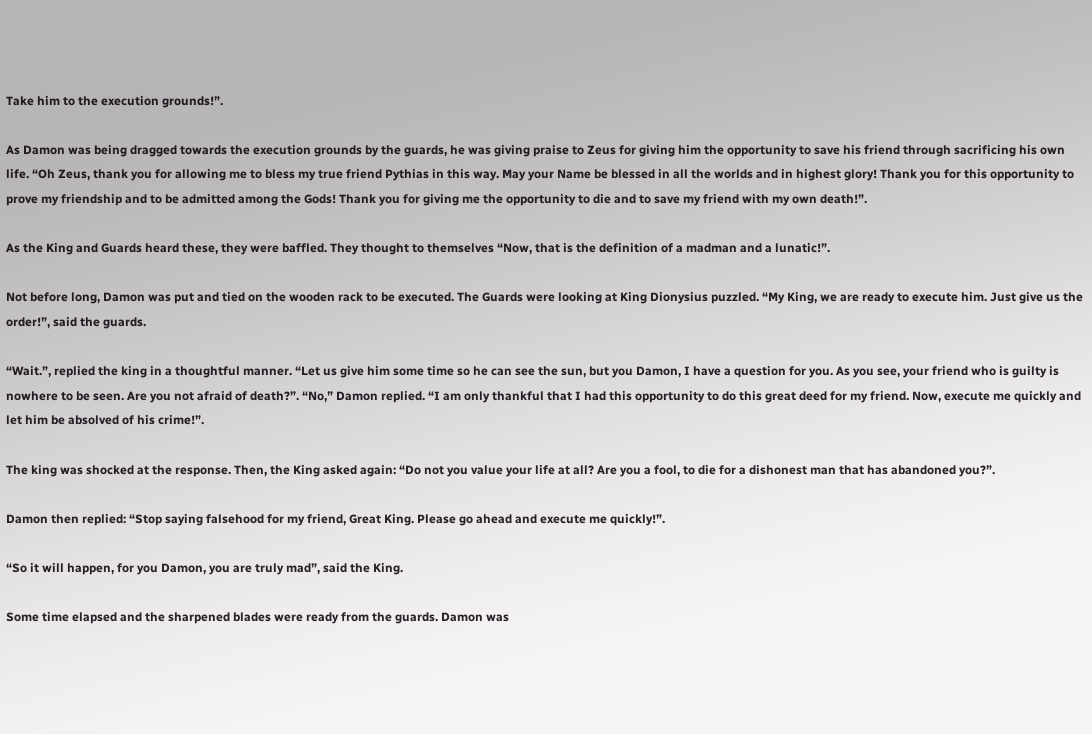Take him to the execution grounds!”.

As Damon was being dragged towards the execution grounds by the guards, he was giving praise to Zeus for giving him the opportunity to save his friend through sacrificing his own life. “Oh Zeus, thank you for allowing me to bless my true friend Pythias in this way. May your Name be blessed in all the worlds and in highest glory! Thank you for this opportunity to prove my friendship and to be admitted among the Gods! Thank you for giving me the opportunity to die and to save my friend with my own death!”.

As the King and Guards heard these, they were baffled. They thought to themselves “Now, that is the definition of a madman and a lunatic!”.

Not before long, Damon was put and tied on the wooden rack to be executed. The Guards were looking at King Dionysius puzzled. “My King, we are ready to execute him. Just give us the order!”, said the guards.

“Wait.”, replied the king in a thoughtful manner. “Let us give him some time so he can see the sun, but you Damon, I have a question for you. As you see, your friend who is guilty is nowhere to be seen. Are you not afraid of death?”. “No,” Damon replied. “I am only thankful that I had this opportunity to do this great deed for my friend. Now, execute me quickly and let him be absolved of his crime!”.

The king was shocked at the response. Then, the King asked again: “Do not you value your life at all? Are you a fool, to die for a dishonest man that has abandoned you?”.

Damon then replied: “Stop saying falsehood for my friend, Great King. Please go ahead and execute me quickly!”.

“So it will happen, for you Damon, you are truly mad”, said the King.

Some time elapsed and the sharpened blades were ready from the guards. Damon was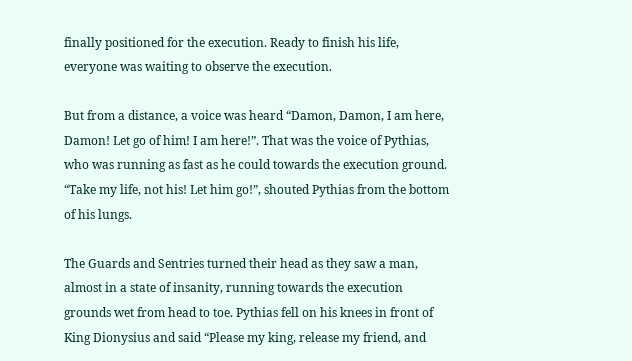finally positioned for the execution. Ready to finish his life, everyone was waiting to observe the execution.

But from a distance, a voice was heard “Damon, Damon, I am here, Damon! Let go of him! I am here!”. That was the voice of Pythias, who was running as fast as he could towards the execution ground. “Take my life, not his! Let him go!”, shouted Pythias from the bottom of his lungs.

The Guards and Sentries turned their head as they saw a man, almost in a state of insanity, running towards the execution grounds wet from head to toe. Pythias fell on his knees in front of King Dionysius and said “Please my king, release my friend, and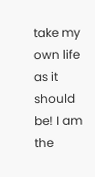take my own life as it should be! I am the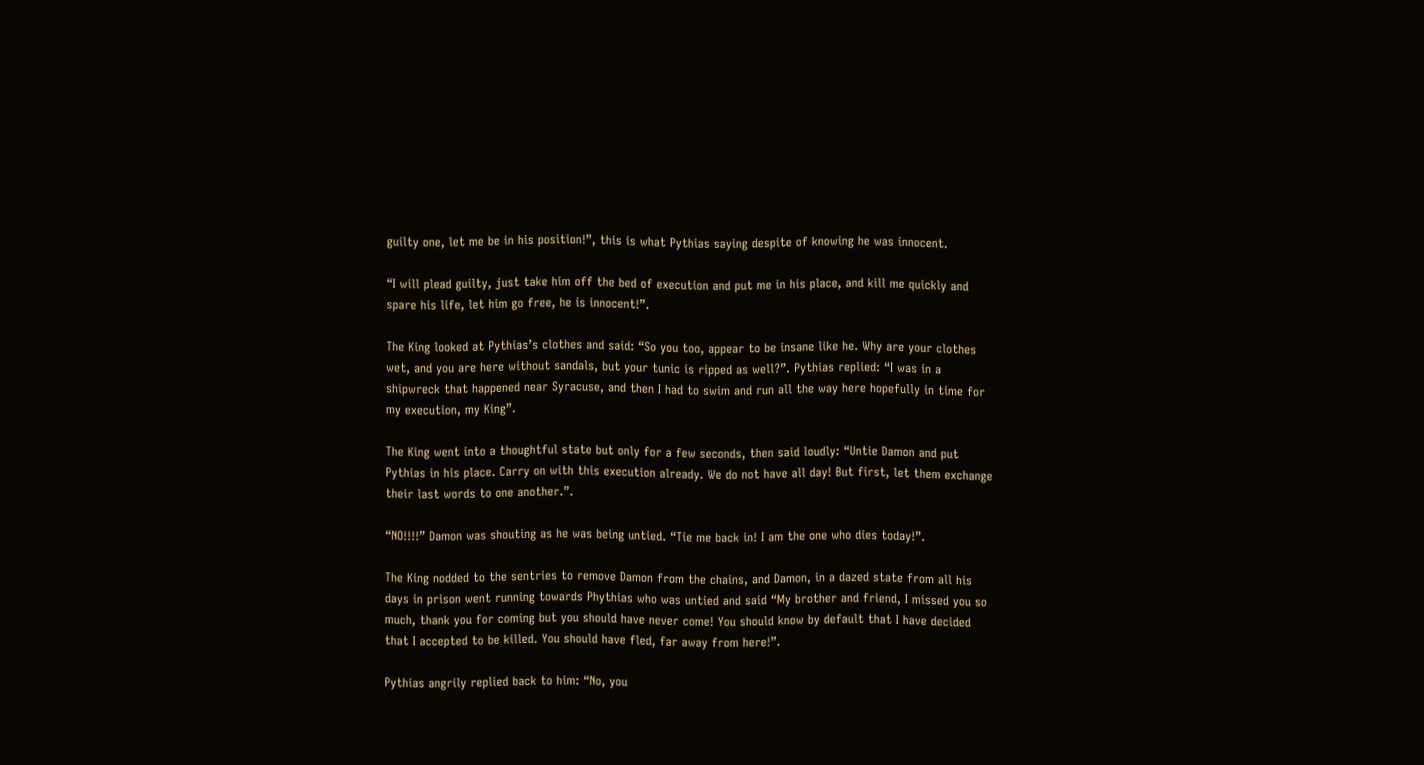guilty one, let me be in his position!”, this is what Pythias saying despite of knowing he was innocent.

“I will plead guilty, just take him off the bed of execution and put me in his place, and kill me quickly and spare his life, let him go free, he is innocent!”.

The King looked at Pythias’s clothes and said: “So you too, appear to be insane like he. Why are your clothes wet, and you are here without sandals, but your tunic is ripped as well?”. Pythias replied: “I was in a shipwreck that happened near Syracuse, and then I had to swim and run all the way here hopefully in time for my execution, my King”.

The King went into a thoughtful state but only for a few seconds, then said loudly: “Untie Damon and put Pythias in his place. Carry on with this execution already. We do not have all day! But first, let them exchange their last words to one another.”.

“NO!!!!” Damon was shouting as he was being untied. “Tie me back in! I am the one who dies today!”.

The King nodded to the sentries to remove Damon from the chains, and Damon, in a dazed state from all his days in prison went running towards Phythias who was untied and said “My brother and friend, I missed you so much, thank you for coming but you should have never come! You should know by default that I have decided that I accepted to be killed. You should have fled, far away from here!”.

Pythias angrily replied back to him: “No, you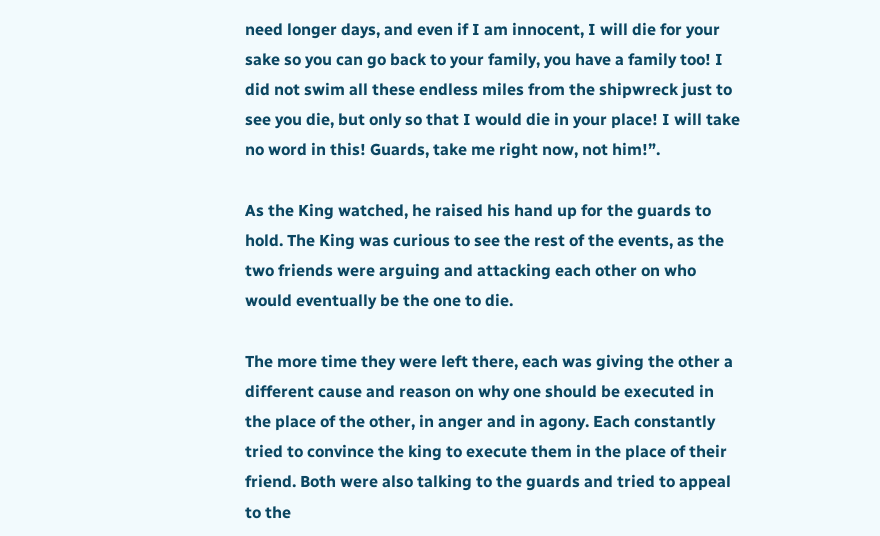need longer days, and even if I am innocent, I will die for your sake so you can go back to your family, you have a family too! I did not swim all these endless miles from the shipwreck just to see you die, but only so that I would die in your place! I will take no word in this! Guards, take me right now, not him!”.

As the King watched, he raised his hand up for the guards to hold. The King was curious to see the rest of the events, as the two friends were arguing and attacking each other on who would eventually be the one to die.

The more time they were left there, each was giving the other a different cause and reason on why one should be executed in the place of the other, in anger and in agony. Each constantly tried to convince the king to execute them in the place of their friend. Both were also talking to the guards and tried to appeal to the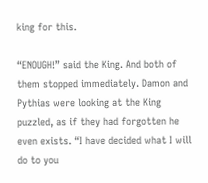king for this.

“ENOUGH!” said the King. And both of them stopped immediately. Damon and Pythias were looking at the King puzzled, as if they had forgotten he even exists. “I have decided what I will do to you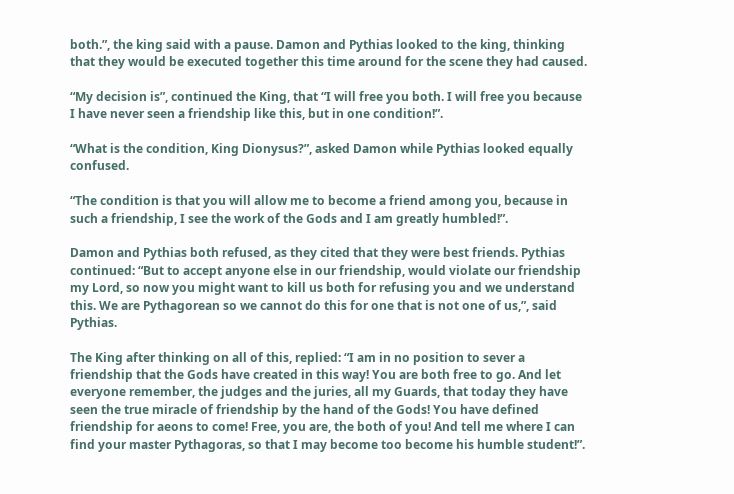both.”, the king said with a pause. Damon and Pythias looked to the king, thinking that they would be executed together this time around for the scene they had caused.

“My decision is”, continued the King, that “I will free you both. I will free you because I have never seen a friendship like this, but in one condition!”.

“What is the condition, King Dionysus?”, asked Damon while Pythias looked equally confused.

“The condition is that you will allow me to become a friend among you, because in such a friendship, I see the work of the Gods and I am greatly humbled!”.

Damon and Pythias both refused, as they cited that they were best friends. Pythias continued: “But to accept anyone else in our friendship, would violate our friendship my Lord, so now you might want to kill us both for refusing you and we understand this. We are Pythagorean so we cannot do this for one that is not one of us,”, said Pythias.

The King after thinking on all of this, replied: “I am in no position to sever a friendship that the Gods have created in this way! You are both free to go. And let everyone remember, the judges and the juries, all my Guards, that today they have seen the true miracle of friendship by the hand of the Gods! You have defined friendship for aeons to come! Free, you are, the both of you! And tell me where I can find your master Pythagoras, so that I may become too become his humble student!”.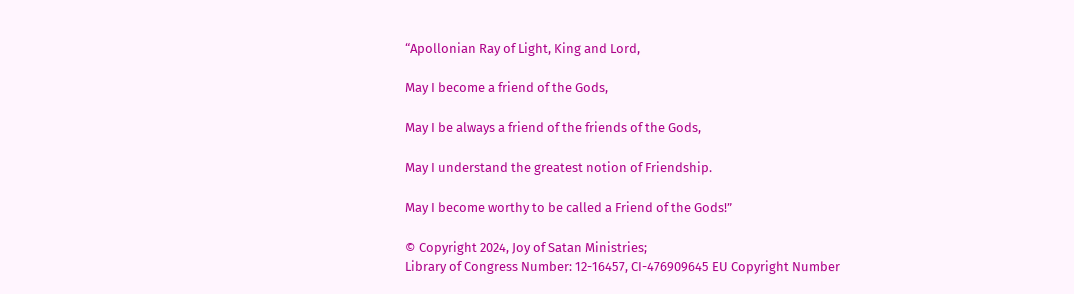“Apollonian Ray of Light, King and Lord,

May I become a friend of the Gods,

May I be always a friend of the friends of the Gods,

May I understand the greatest notion of Friendship.

May I become worthy to be called a Friend of the Gods!”

© Copyright 2024, Joy of Satan Ministries;
Library of Congress Number: 12-16457, CI-476909645 EU Copyright Number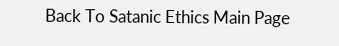Back To Satanic Ethics Main Page